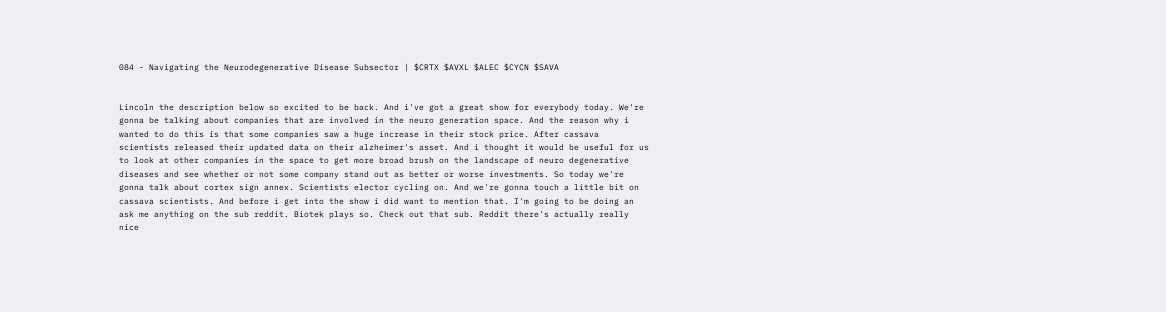084 - Navigating the Neurodegenerative Disease Subsector | $CRTX $AVXL $ALEC $CYCN $SAVA


Lincoln the description below so excited to be back. And i've got a great show for everybody today. We're gonna be talking about companies that are involved in the neuro generation space. And the reason why i wanted to do this is that some companies saw a huge increase in their stock price. After cassava scientists released their updated data on their alzheimer's asset. And i thought it would be useful for us to look at other companies in the space to get more broad brush on the landscape of neuro degenerative diseases and see whether or not some company stand out as better or worse investments. So today we're gonna talk about cortex sign annex. Scientists elector cycling on. And we're gonna touch a little bit on cassava scientists. And before i get into the show i did want to mention that. I'm going to be doing an ask me anything on the sub reddit. Biotek plays so. Check out that sub. Reddit there's actually really nice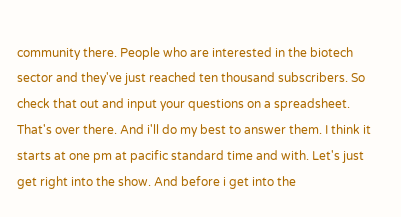community there. People who are interested in the biotech sector and they've just reached ten thousand subscribers. So check that out and input your questions on a spreadsheet. That's over there. And i'll do my best to answer them. I think it starts at one pm at pacific standard time and with. Let's just get right into the show. And before i get into the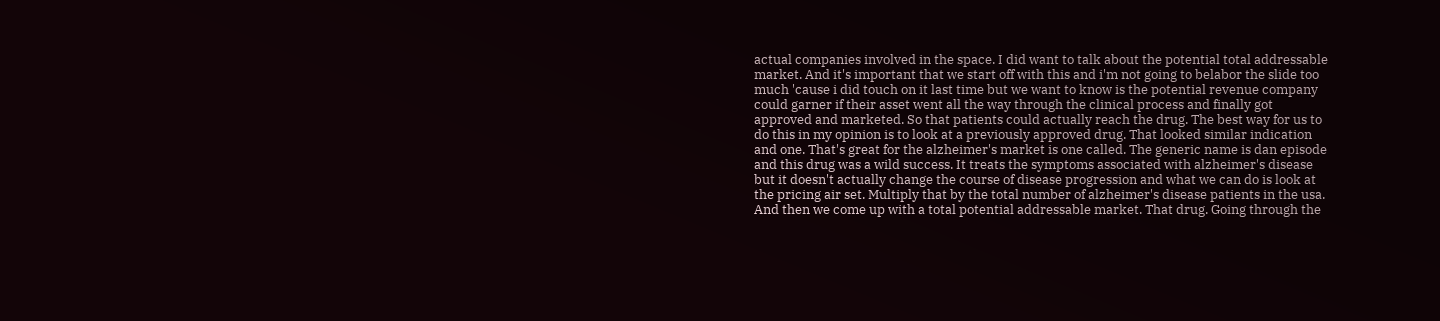actual companies involved in the space. I did want to talk about the potential total addressable market. And it's important that we start off with this and i'm not going to belabor the slide too much 'cause i did touch on it last time but we want to know is the potential revenue company could garner if their asset went all the way through the clinical process and finally got approved and marketed. So that patients could actually reach the drug. The best way for us to do this in my opinion is to look at a previously approved drug. That looked similar indication and one. That's great for the alzheimer's market is one called. The generic name is dan episode and this drug was a wild success. It treats the symptoms associated with alzheimer's disease but it doesn't actually change the course of disease progression and what we can do is look at the pricing air set. Multiply that by the total number of alzheimer's disease patients in the usa. And then we come up with a total potential addressable market. That drug. Going through the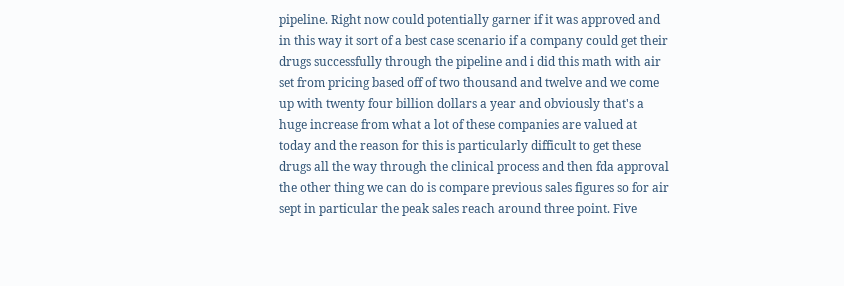pipeline. Right now could potentially garner if it was approved and in this way it sort of a best case scenario if a company could get their drugs successfully through the pipeline and i did this math with air set from pricing based off of two thousand and twelve and we come up with twenty four billion dollars a year and obviously that's a huge increase from what a lot of these companies are valued at today and the reason for this is particularly difficult to get these drugs all the way through the clinical process and then fda approval the other thing we can do is compare previous sales figures so for air sept in particular the peak sales reach around three point. Five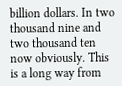billion dollars. In two thousand nine and two thousand ten now obviously. This is a long way from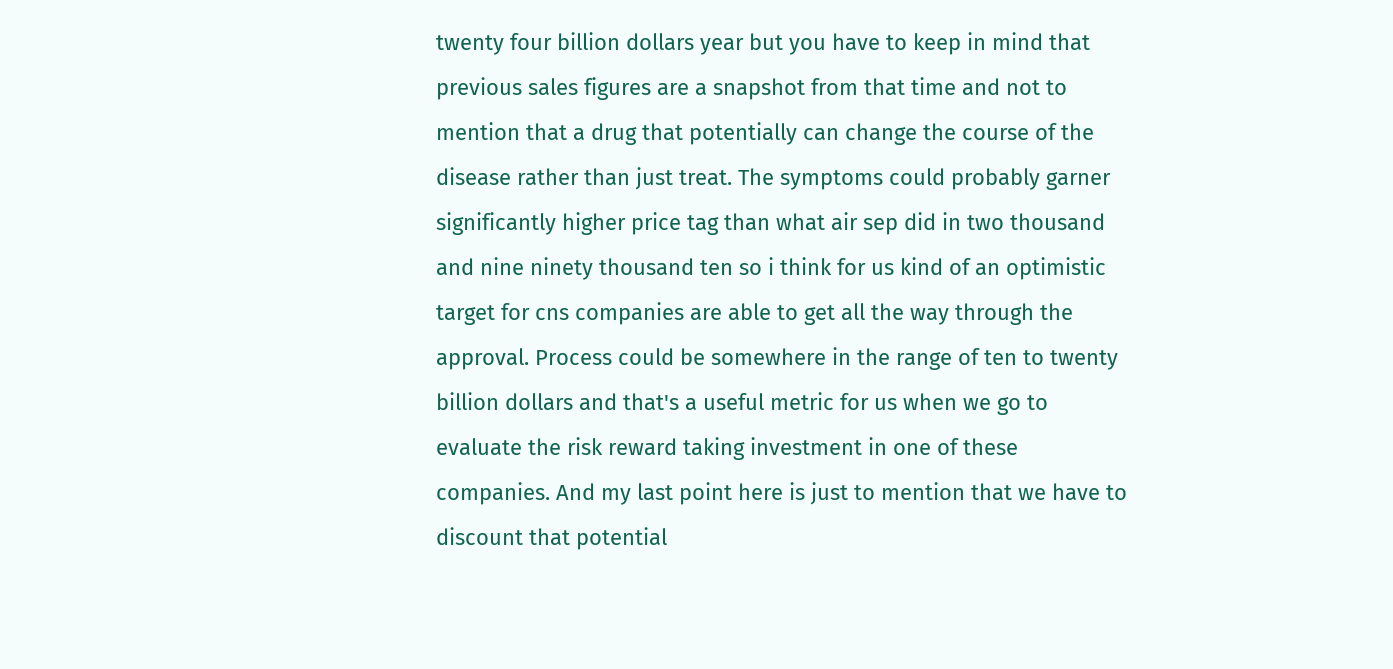twenty four billion dollars year but you have to keep in mind that previous sales figures are a snapshot from that time and not to mention that a drug that potentially can change the course of the disease rather than just treat. The symptoms could probably garner significantly higher price tag than what air sep did in two thousand and nine ninety thousand ten so i think for us kind of an optimistic target for cns companies are able to get all the way through the approval. Process could be somewhere in the range of ten to twenty billion dollars and that's a useful metric for us when we go to evaluate the risk reward taking investment in one of these companies. And my last point here is just to mention that we have to discount that potential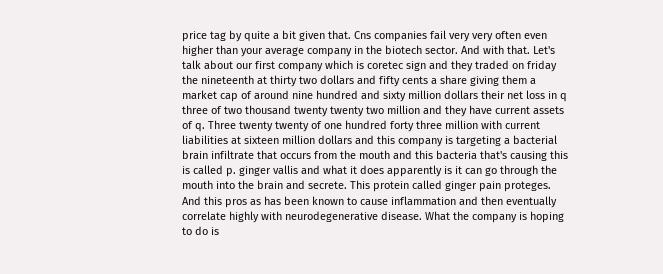price tag by quite a bit given that. Cns companies fail very very often even higher than your average company in the biotech sector. And with that. Let's talk about our first company which is coretec sign and they traded on friday the nineteenth at thirty two dollars and fifty cents a share giving them a market cap of around nine hundred and sixty million dollars their net loss in q three of two thousand twenty twenty two million and they have current assets of q. Three twenty twenty of one hundred forty three million with current liabilities at sixteen million dollars and this company is targeting a bacterial brain infiltrate that occurs from the mouth and this bacteria that's causing this is called p. ginger vallis and what it does apparently is it can go through the mouth into the brain and secrete. This protein called ginger pain proteges. And this pros as has been known to cause inflammation and then eventually correlate highly with neurodegenerative disease. What the company is hoping to do is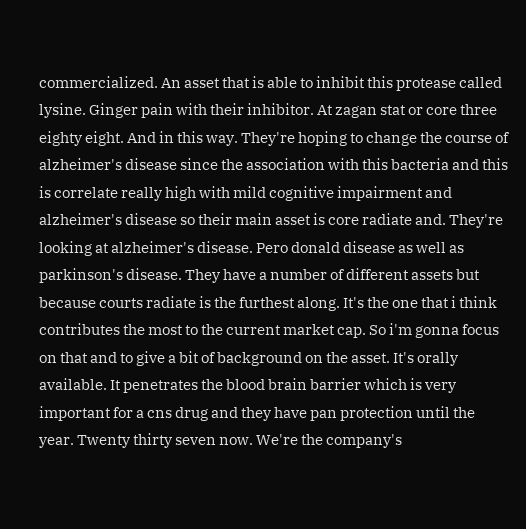commercialized. An asset that is able to inhibit this protease called lysine. Ginger pain with their inhibitor. At zagan stat or core three eighty eight. And in this way. They're hoping to change the course of alzheimer's disease since the association with this bacteria and this is correlate really high with mild cognitive impairment and alzheimer's disease so their main asset is core radiate and. They're looking at alzheimer's disease. Pero donald disease as well as parkinson's disease. They have a number of different assets but because courts radiate is the furthest along. It's the one that i think contributes the most to the current market cap. So i'm gonna focus on that and to give a bit of background on the asset. It's orally available. It penetrates the blood brain barrier which is very important for a cns drug and they have pan protection until the year. Twenty thirty seven now. We're the company's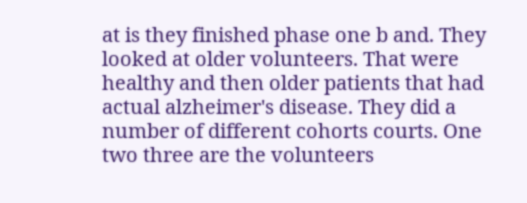at is they finished phase one b and. They looked at older volunteers. That were healthy and then older patients that had actual alzheimer's disease. They did a number of different cohorts courts. One two three are the volunteers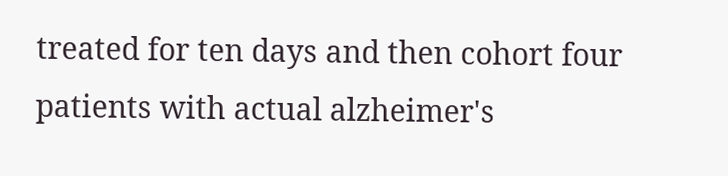treated for ten days and then cohort four patients with actual alzheimer's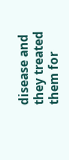disease and they treated them for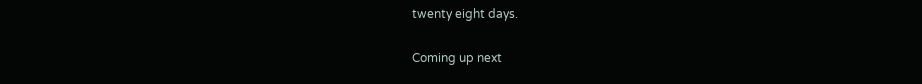twenty eight days.

Coming up next